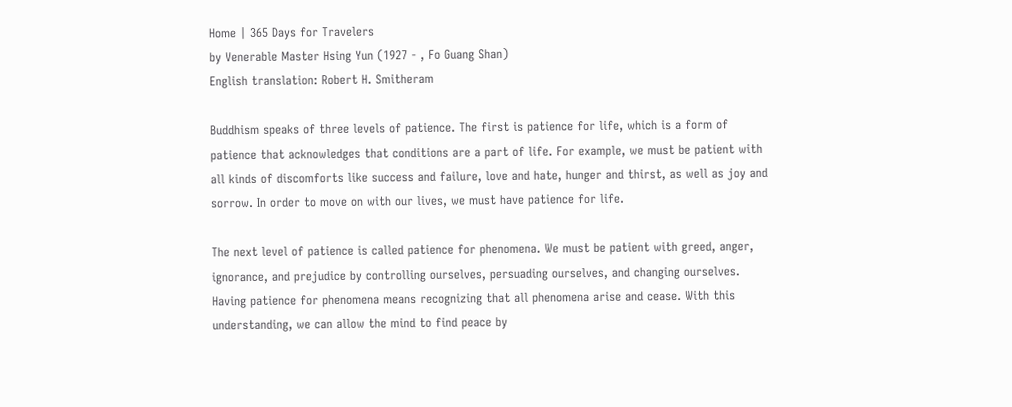Home | 365 Days for Travelers
by Venerable Master Hsing Yun (1927 - , Fo Guang Shan)
English translation: Robert H. Smitheram

Buddhism speaks of three levels of patience. The first is patience for life, which is a form of patience that acknowledges that conditions are a part of life. For example, we must be patient with all kinds of discomforts like success and failure, love and hate, hunger and thirst, as well as joy and sorrow. In order to move on with our lives, we must have patience for life.

The next level of patience is called patience for phenomena. We must be patient with greed, anger, ignorance, and prejudice by controlling ourselves, persuading ourselves, and changing ourselves. Having patience for phenomena means recognizing that all phenomena arise and cease. With this understanding, we can allow the mind to find peace by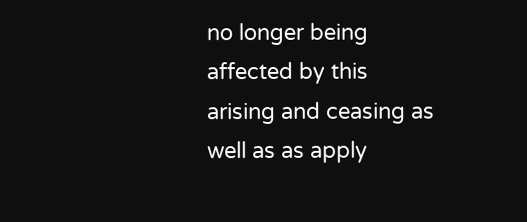no longer being affected by this arising and ceasing as well as as apply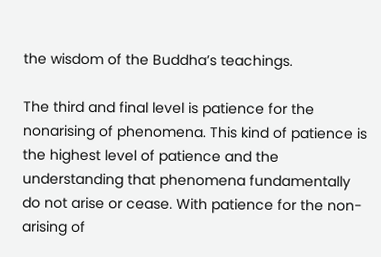the wisdom of the Buddha’s teachings.

The third and final level is patience for the nonarising of phenomena. This kind of patience is the highest level of patience and the understanding that phenomena fundamentally do not arise or cease. With patience for the non-arising of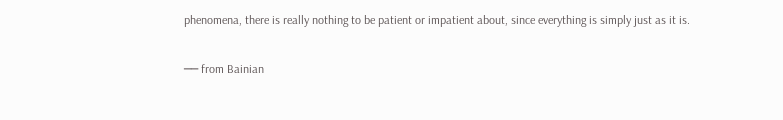phenomena, there is really nothing to be patient or impatient about, since everything is simply just as it is.

── from Bainian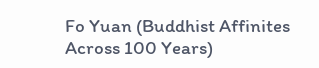Fo Yuan (Buddhist Affinites Across 100 Years)